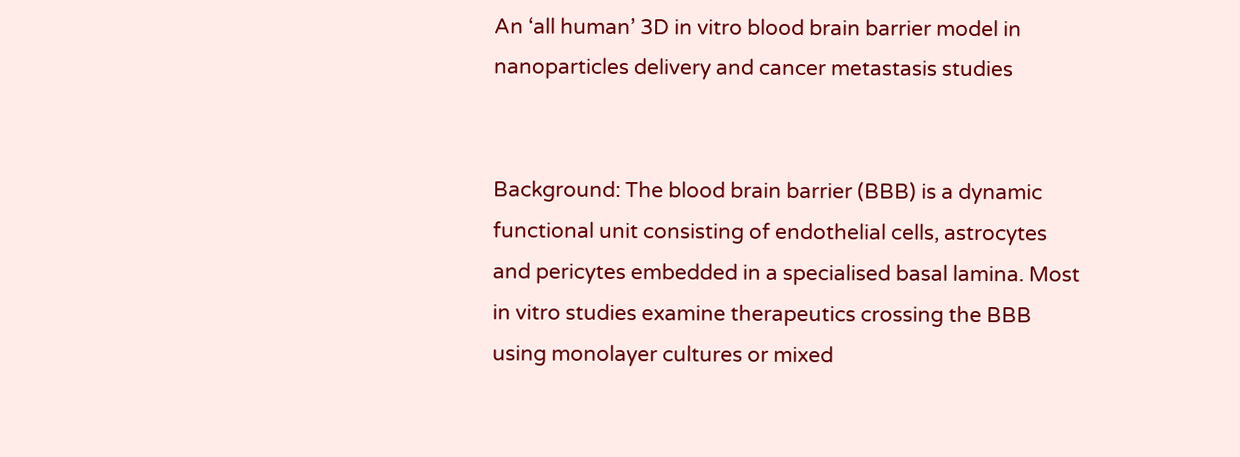An ‘all human’ 3D in vitro blood brain barrier model in nanoparticles delivery and cancer metastasis studies


Background: The blood brain barrier (BBB) is a dynamic functional unit consisting of endothelial cells, astrocytes and pericytes embedded in a specialised basal lamina. Most in vitro studies examine therapeutics crossing the BBB using monolayer cultures or mixed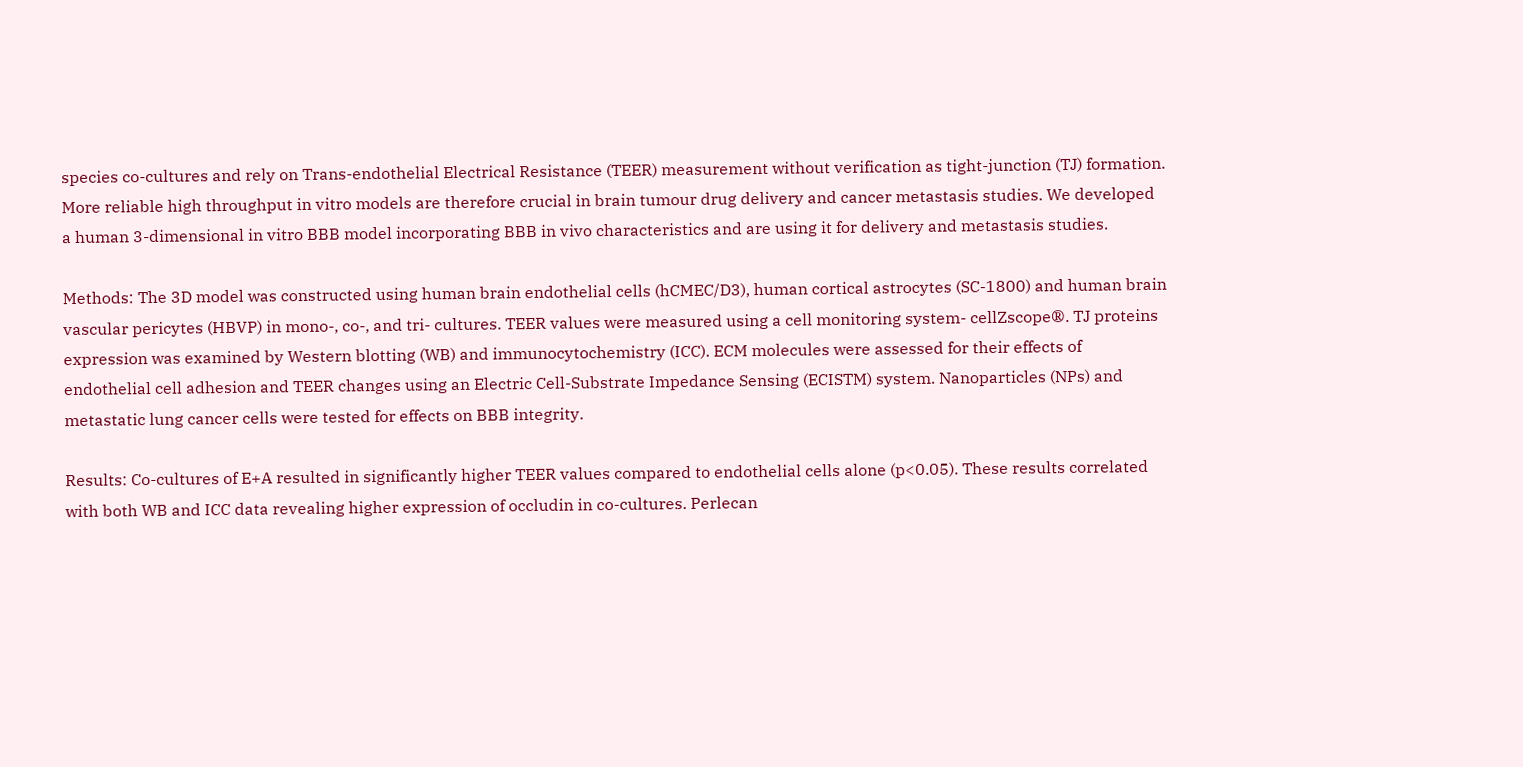species co-cultures and rely on Trans-endothelial Electrical Resistance (TEER) measurement without verification as tight-junction (TJ) formation. More reliable high throughput in vitro models are therefore crucial in brain tumour drug delivery and cancer metastasis studies. We developed a human 3-dimensional in vitro BBB model incorporating BBB in vivo characteristics and are using it for delivery and metastasis studies.

Methods: The 3D model was constructed using human brain endothelial cells (hCMEC/D3), human cortical astrocytes (SC-1800) and human brain vascular pericytes (HBVP) in mono-, co-, and tri- cultures. TEER values were measured using a cell monitoring system- cellZscope®. TJ proteins expression was examined by Western blotting (WB) and immunocytochemistry (ICC). ECM molecules were assessed for their effects of endothelial cell adhesion and TEER changes using an Electric Cell-Substrate Impedance Sensing (ECISTM) system. Nanoparticles (NPs) and metastatic lung cancer cells were tested for effects on BBB integrity.

Results: Co-cultures of E+A resulted in significantly higher TEER values compared to endothelial cells alone (p<0.05). These results correlated with both WB and ICC data revealing higher expression of occludin in co-cultures. Perlecan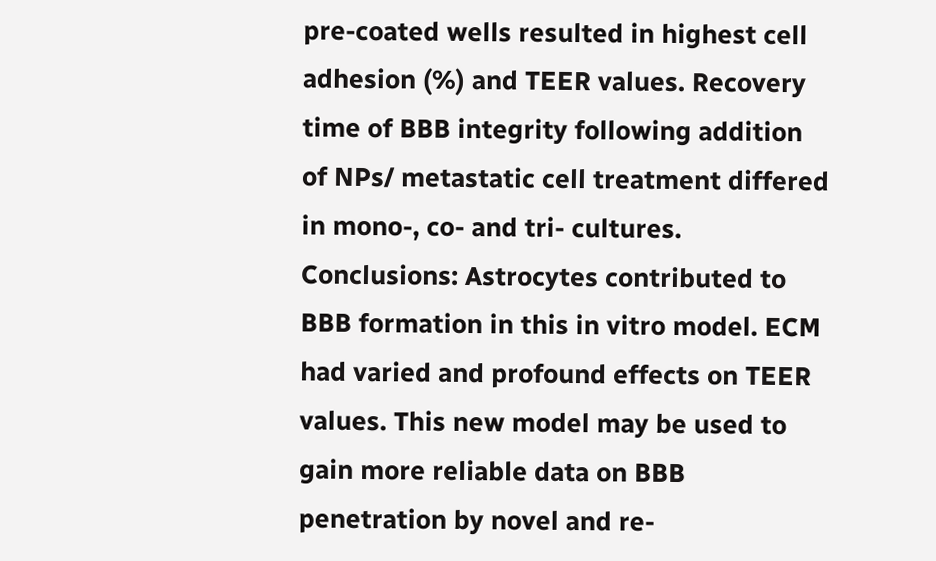pre-coated wells resulted in highest cell adhesion (%) and TEER values. Recovery time of BBB integrity following addition of NPs/ metastatic cell treatment differed in mono-, co- and tri- cultures.
Conclusions: Astrocytes contributed to BBB formation in this in vitro model. ECM had varied and profound effects on TEER values. This new model may be used to gain more reliable data on BBB penetration by novel and re-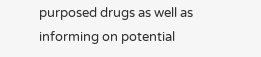purposed drugs as well as informing on potential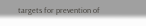targets for prevention of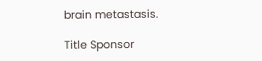brain metastasis.

Title Sponsor